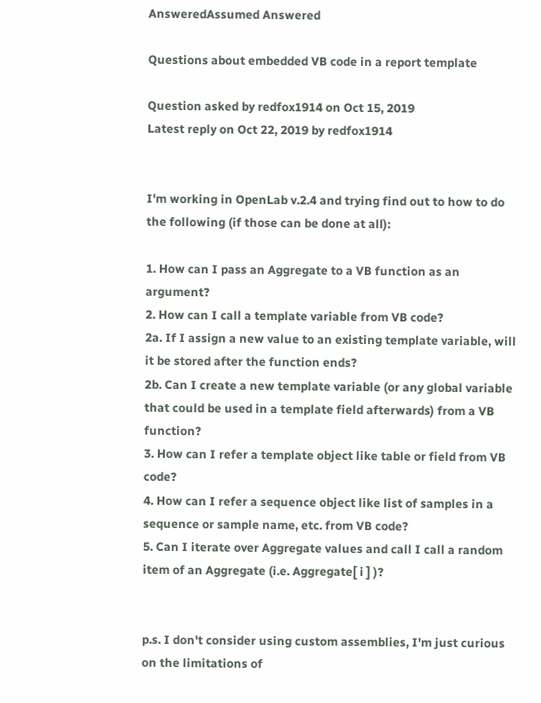AnsweredAssumed Answered

Questions about embedded VB code in a report template

Question asked by redfox1914 on Oct 15, 2019
Latest reply on Oct 22, 2019 by redfox1914


I'm working in OpenLab v.2.4 and trying find out to how to do the following (if those can be done at all):

1. How can I pass an Aggregate to a VB function as an argument?
2. How can I call a template variable from VB code?
2a. If I assign a new value to an existing template variable, will it be stored after the function ends?
2b. Can I create a new template variable (or any global variable that could be used in a template field afterwards) from a VB function?
3. How can I refer a template object like table or field from VB code?
4. How can I refer a sequence object like list of samples in a sequence or sample name, etc. from VB code?
5. Can I iterate over Aggregate values and call I call a random item of an Aggregate (i.e. Aggregate[ i ] )?


p.s. I don't consider using custom assemblies, I'm just curious on the limitations of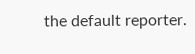the default reporter.